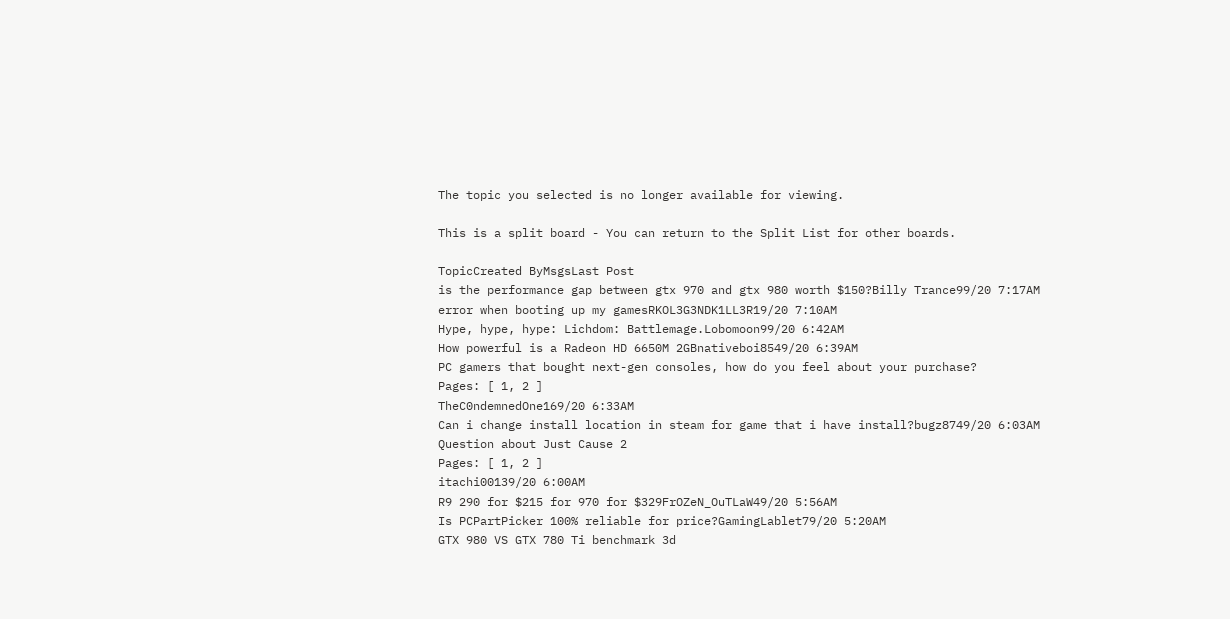The topic you selected is no longer available for viewing.

This is a split board - You can return to the Split List for other boards.

TopicCreated ByMsgsLast Post
is the performance gap between gtx 970 and gtx 980 worth $150?Billy Trance99/20 7:17AM
error when booting up my gamesRKOL3G3NDK1LL3R19/20 7:10AM
Hype, hype, hype: Lichdom: Battlemage.Lobomoon99/20 6:42AM
How powerful is a Radeon HD 6650M 2GBnativeboi8549/20 6:39AM
PC gamers that bought next-gen consoles, how do you feel about your purchase?
Pages: [ 1, 2 ]
TheC0ndemnedOne169/20 6:33AM
Can i change install location in steam for game that i have install?bugz8749/20 6:03AM
Question about Just Cause 2
Pages: [ 1, 2 ]
itachi00139/20 6:00AM
R9 290 for $215 for 970 for $329FrOZeN_OuTLaW49/20 5:56AM
Is PCPartPicker 100% reliable for price?GamingLablet79/20 5:20AM
GTX 980 VS GTX 780 Ti benchmark 3d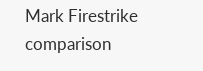Mark Firestrike comparison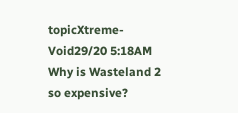topicXtreme-Void29/20 5:18AM
Why is Wasteland 2 so expensive?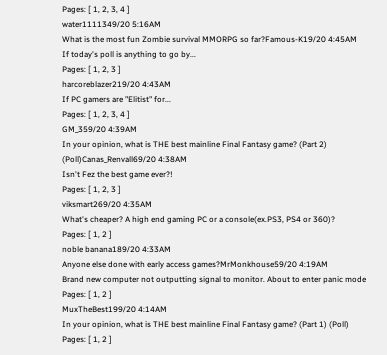Pages: [ 1, 2, 3, 4 ]
water1111349/20 5:16AM
What is the most fun Zombie survival MMORPG so far?Famous-K19/20 4:45AM
If today's poll is anything to go by...
Pages: [ 1, 2, 3 ]
harcoreblazer219/20 4:43AM
If PC gamers are "Elitist" for...
Pages: [ 1, 2, 3, 4 ]
GM_359/20 4:39AM
In your opinion, what is THE best mainline Final Fantasy game? (Part 2) (Poll)Canas_Renvall69/20 4:38AM
Isn't Fez the best game ever?!
Pages: [ 1, 2, 3 ]
viksmart269/20 4:35AM
What's cheaper? A high end gaming PC or a console(ex.PS3, PS4 or 360)?
Pages: [ 1, 2 ]
noble banana189/20 4:33AM
Anyone else done with early access games?MrMonkhouse59/20 4:19AM
Brand new computer not outputting signal to monitor. About to enter panic mode
Pages: [ 1, 2 ]
MuxTheBest199/20 4:14AM
In your opinion, what is THE best mainline Final Fantasy game? (Part 1) (Poll)
Pages: [ 1, 2 ]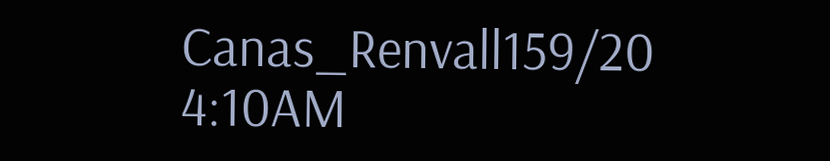Canas_Renvall159/20 4:10AM